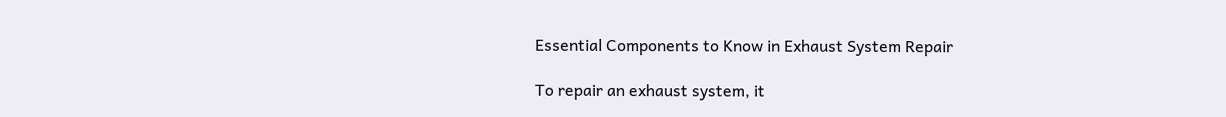Essential Components to Know in Exhaust System Repair

To repair an exhaust system, it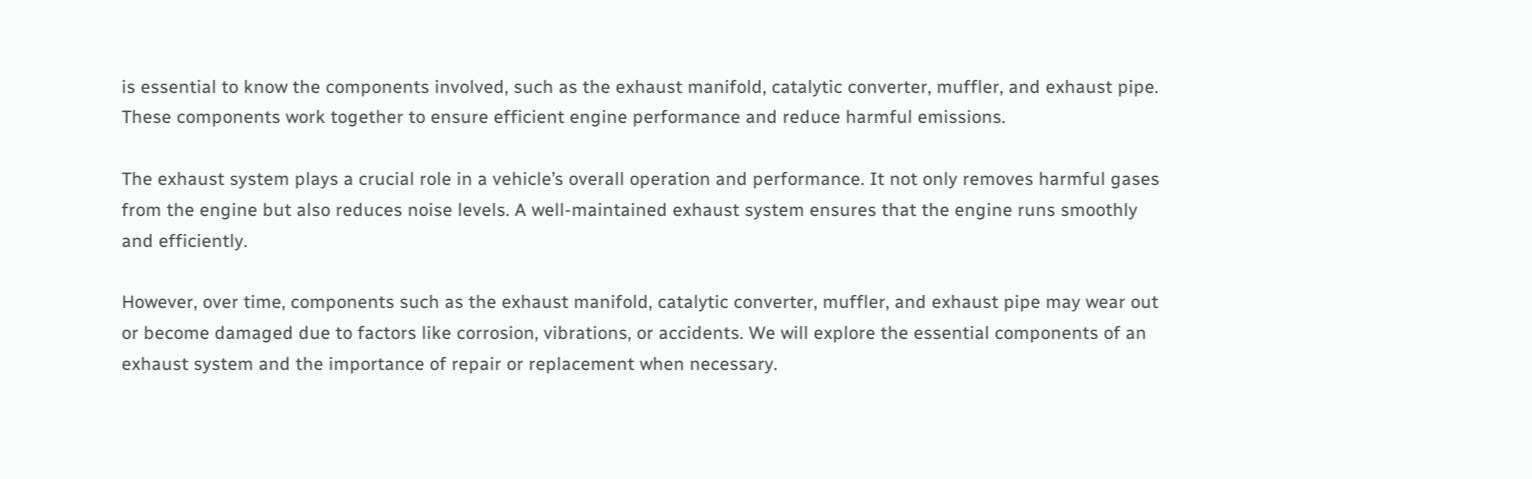is essential to know the components involved, such as the exhaust manifold, catalytic converter, muffler, and exhaust pipe. These components work together to ensure efficient engine performance and reduce harmful emissions.

The exhaust system plays a crucial role in a vehicle’s overall operation and performance. It not only removes harmful gases from the engine but also reduces noise levels. A well-maintained exhaust system ensures that the engine runs smoothly and efficiently.

However, over time, components such as the exhaust manifold, catalytic converter, muffler, and exhaust pipe may wear out or become damaged due to factors like corrosion, vibrations, or accidents. We will explore the essential components of an exhaust system and the importance of repair or replacement when necessary.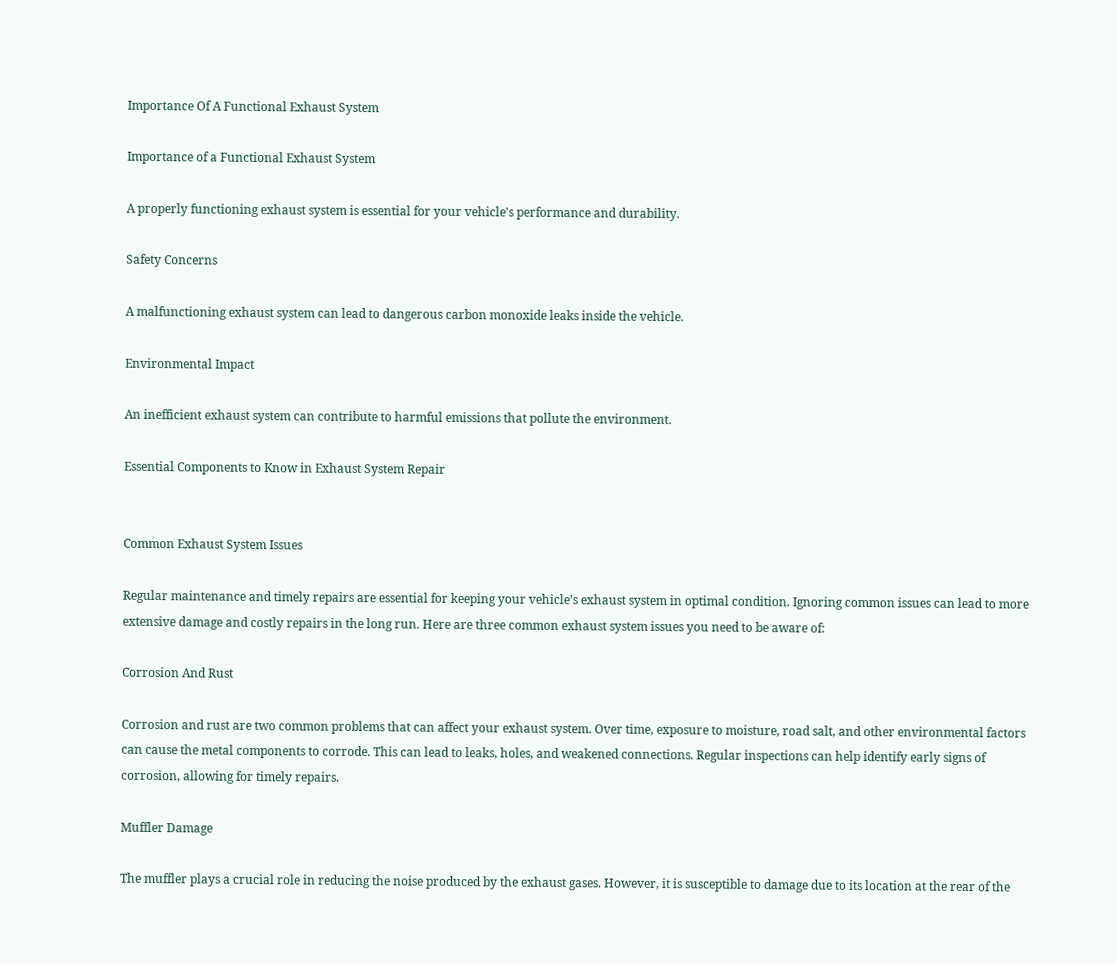Importance Of A Functional Exhaust System

Importance of a Functional Exhaust System

A properly functioning exhaust system is essential for your vehicle’s performance and durability.

Safety Concerns

A malfunctioning exhaust system can lead to dangerous carbon monoxide leaks inside the vehicle.

Environmental Impact

An inefficient exhaust system can contribute to harmful emissions that pollute the environment.

Essential Components to Know in Exhaust System Repair


Common Exhaust System Issues

Regular maintenance and timely repairs are essential for keeping your vehicle’s exhaust system in optimal condition. Ignoring common issues can lead to more extensive damage and costly repairs in the long run. Here are three common exhaust system issues you need to be aware of:

Corrosion And Rust

Corrosion and rust are two common problems that can affect your exhaust system. Over time, exposure to moisture, road salt, and other environmental factors can cause the metal components to corrode. This can lead to leaks, holes, and weakened connections. Regular inspections can help identify early signs of corrosion, allowing for timely repairs.

Muffler Damage

The muffler plays a crucial role in reducing the noise produced by the exhaust gases. However, it is susceptible to damage due to its location at the rear of the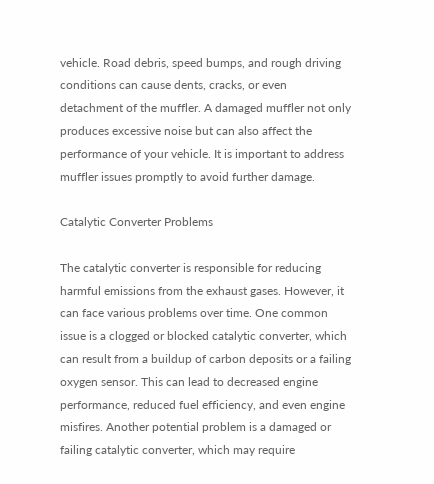vehicle. Road debris, speed bumps, and rough driving conditions can cause dents, cracks, or even detachment of the muffler. A damaged muffler not only produces excessive noise but can also affect the performance of your vehicle. It is important to address muffler issues promptly to avoid further damage.

Catalytic Converter Problems

The catalytic converter is responsible for reducing harmful emissions from the exhaust gases. However, it can face various problems over time. One common issue is a clogged or blocked catalytic converter, which can result from a buildup of carbon deposits or a failing oxygen sensor. This can lead to decreased engine performance, reduced fuel efficiency, and even engine misfires. Another potential problem is a damaged or failing catalytic converter, which may require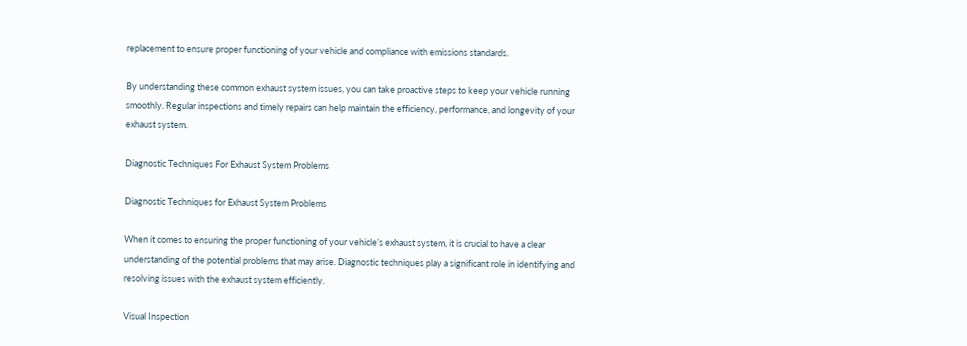replacement to ensure proper functioning of your vehicle and compliance with emissions standards.

By understanding these common exhaust system issues, you can take proactive steps to keep your vehicle running smoothly. Regular inspections and timely repairs can help maintain the efficiency, performance, and longevity of your exhaust system.

Diagnostic Techniques For Exhaust System Problems

Diagnostic Techniques for Exhaust System Problems

When it comes to ensuring the proper functioning of your vehicle’s exhaust system, it is crucial to have a clear understanding of the potential problems that may arise. Diagnostic techniques play a significant role in identifying and resolving issues with the exhaust system efficiently.

Visual Inspection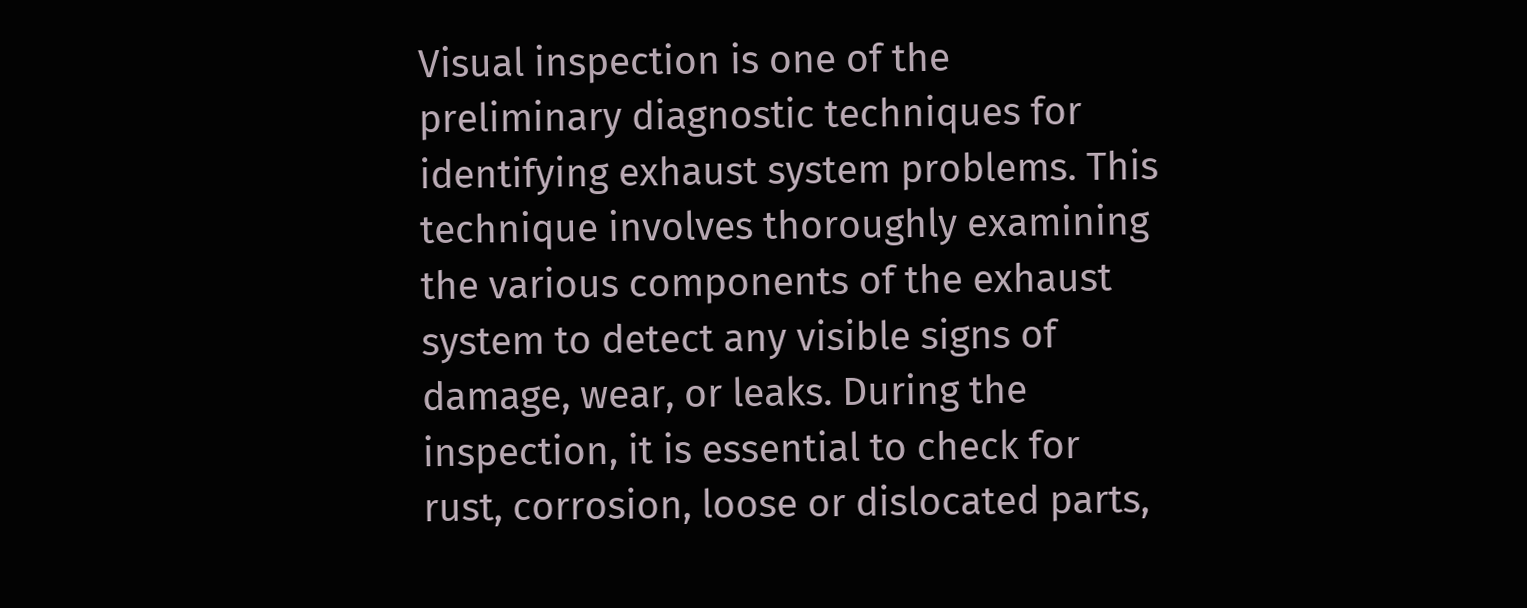Visual inspection is one of the preliminary diagnostic techniques for identifying exhaust system problems. This technique involves thoroughly examining the various components of the exhaust system to detect any visible signs of damage, wear, or leaks. During the inspection, it is essential to check for rust, corrosion, loose or dislocated parts,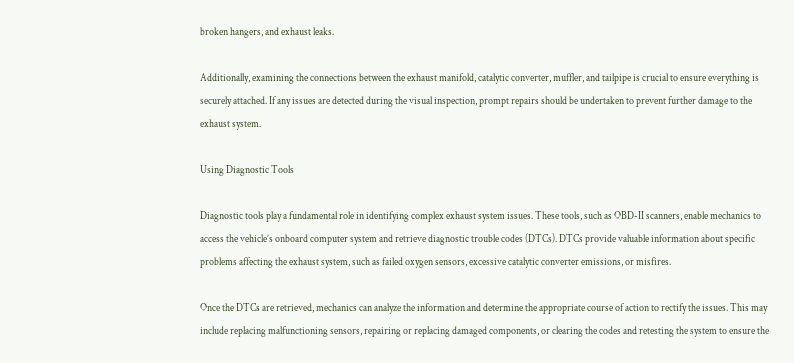broken hangers, and exhaust leaks.

Additionally, examining the connections between the exhaust manifold, catalytic converter, muffler, and tailpipe is crucial to ensure everything is securely attached. If any issues are detected during the visual inspection, prompt repairs should be undertaken to prevent further damage to the exhaust system.

Using Diagnostic Tools

Diagnostic tools play a fundamental role in identifying complex exhaust system issues. These tools, such as OBD-II scanners, enable mechanics to access the vehicle’s onboard computer system and retrieve diagnostic trouble codes (DTCs). DTCs provide valuable information about specific problems affecting the exhaust system, such as failed oxygen sensors, excessive catalytic converter emissions, or misfires.

Once the DTCs are retrieved, mechanics can analyze the information and determine the appropriate course of action to rectify the issues. This may include replacing malfunctioning sensors, repairing or replacing damaged components, or clearing the codes and retesting the system to ensure the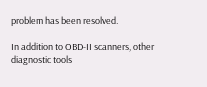problem has been resolved.

In addition to OBD-II scanners, other diagnostic tools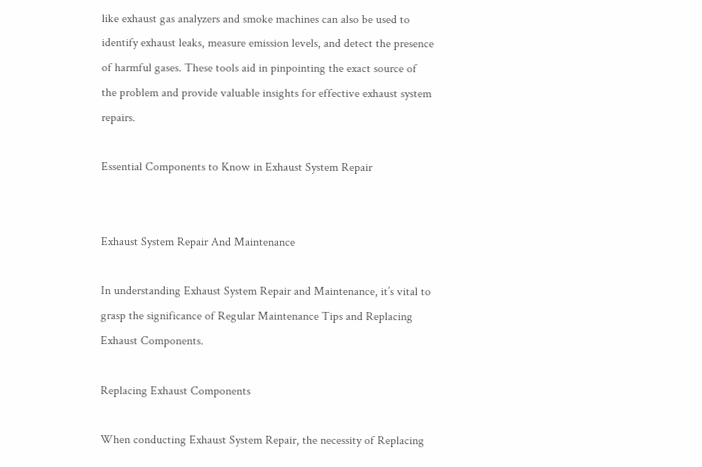like exhaust gas analyzers and smoke machines can also be used to identify exhaust leaks, measure emission levels, and detect the presence of harmful gases. These tools aid in pinpointing the exact source of the problem and provide valuable insights for effective exhaust system repairs.

Essential Components to Know in Exhaust System Repair


Exhaust System Repair And Maintenance

In understanding Exhaust System Repair and Maintenance, it’s vital to grasp the significance of Regular Maintenance Tips and Replacing Exhaust Components.

Replacing Exhaust Components

When conducting Exhaust System Repair, the necessity of Replacing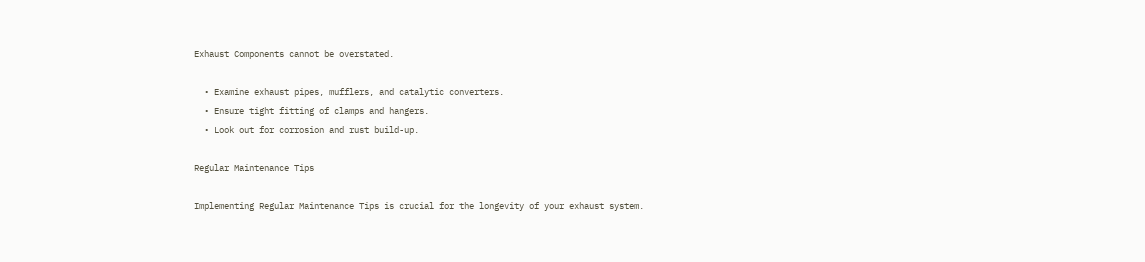Exhaust Components cannot be overstated.

  • Examine exhaust pipes, mufflers, and catalytic converters.
  • Ensure tight fitting of clamps and hangers.
  • Look out for corrosion and rust build-up.

Regular Maintenance Tips

Implementing Regular Maintenance Tips is crucial for the longevity of your exhaust system.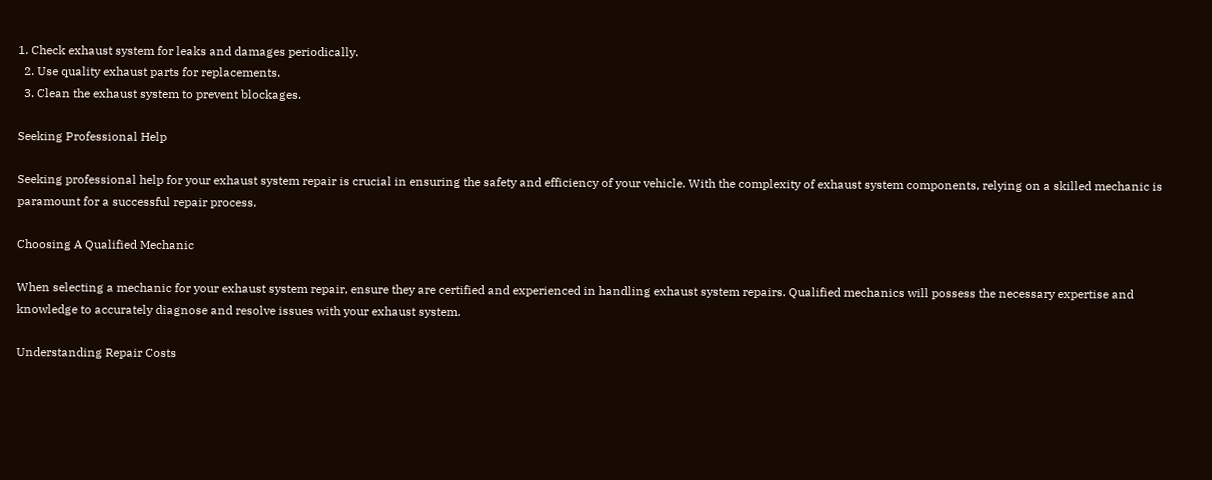1. Check exhaust system for leaks and damages periodically.
  2. Use quality exhaust parts for replacements.
  3. Clean the exhaust system to prevent blockages.

Seeking Professional Help

Seeking professional help for your exhaust system repair is crucial in ensuring the safety and efficiency of your vehicle. With the complexity of exhaust system components, relying on a skilled mechanic is paramount for a successful repair process.

Choosing A Qualified Mechanic

When selecting a mechanic for your exhaust system repair, ensure they are certified and experienced in handling exhaust system repairs. Qualified mechanics will possess the necessary expertise and knowledge to accurately diagnose and resolve issues with your exhaust system.

Understanding Repair Costs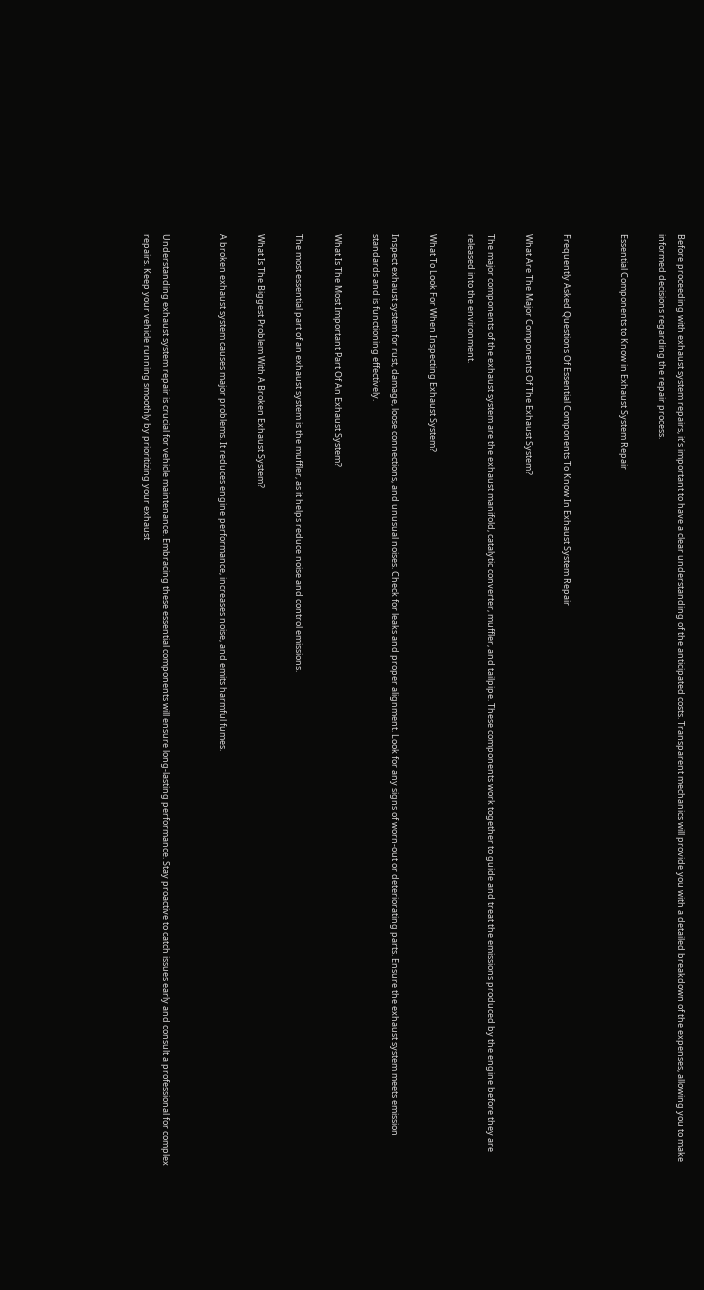Before proceeding with exhaust system repairs, it’s important to have a clear understanding of the anticipated costs. Transparent mechanics will provide you with a detailed breakdown of the expenses, allowing you to make informed decisions regarding the repair process.

Essential Components to Know in Exhaust System Repair


Frequently Asked Questions Of Essential Components To Know In Exhaust System Repair

What Are The Major Components Of The Exhaust System?

The major components of the exhaust system are the exhaust manifold, catalytic converter, muffler, and tailpipe. These components work together to guide and treat the emissions produced by the engine before they are released into the environment.

What To Look For When Inspecting Exhaust System?

Inspect exhaust system for rust, damage, loose connections, and unusual noises. Check for leaks and proper alignment. Look for any signs of worn-out or deteriorating parts. Ensure the exhaust system meets emission standards and is functioning effectively.

What Is The Most Important Part Of An Exhaust System?

The most essential part of an exhaust system is the muffler, as it helps reduce noise and control emissions.

What Is The Biggest Problem With A Broken Exhaust System?

A broken exhaust system causes major problems. It reduces engine performance, increases noise, and emits harmful fumes.


Understanding exhaust system repair is crucial for vehicle maintenance. Embracing these essential components will ensure long-lasting performance. Stay proactive to catch issues early and consult a professional for complex repairs. Keep your vehicle running smoothly by prioritizing your exhaust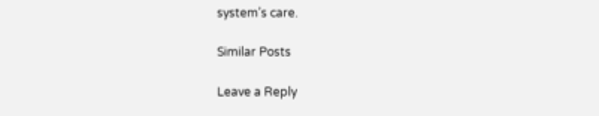system’s care.

Similar Posts

Leave a Reply